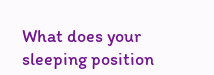What does your sleeping position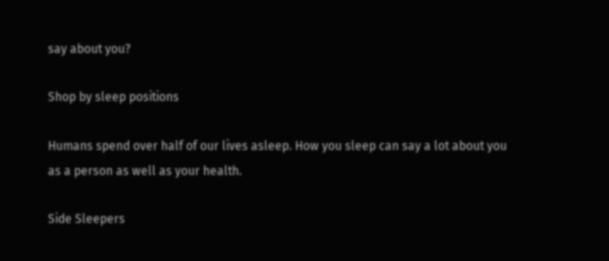say about you?

Shop by sleep positions

Humans spend over half of our lives asleep. How you sleep can say a lot about you as a person as well as your health.

Side Sleepers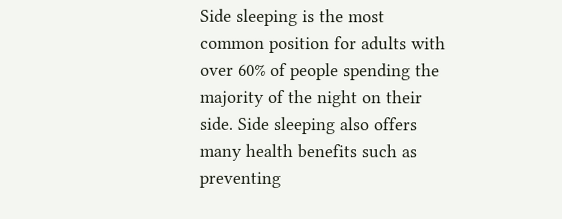Side sleeping is the most common position for adults with over 60% of people spending the majority of the night on their side. Side sleeping also offers many health benefits such as preventing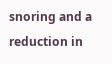snoring and a reduction in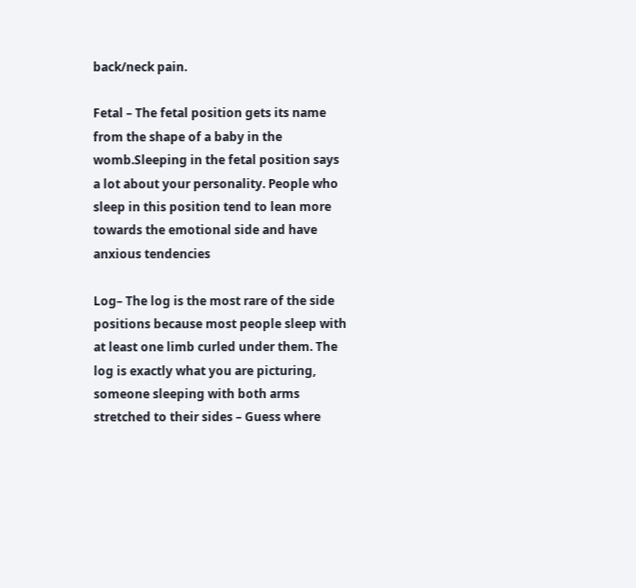back/neck pain.

Fetal – The fetal position gets its name from the shape of a baby in the womb.Sleeping in the fetal position says a lot about your personality. People who sleep in this position tend to lean more towards the emotional side and have anxious tendencies

Log– The log is the most rare of the side positions because most people sleep with at least one limb curled under them. The log is exactly what you are picturing, someone sleeping with both arms stretched to their sides – Guess where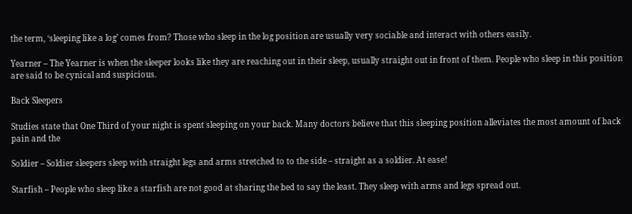the term, ‘sleeping like a log’ comes from? Those who sleep in the log position are usually very sociable and interact with others easily.

Yearner – The Yearner is when the sleeper looks like they are reaching out in their sleep, usually straight out in front of them. People who sleep in this position are said to be cynical and suspicious.

Back Sleepers

Studies state that One Third of your night is spent sleeping on your back. Many doctors believe that this sleeping position alleviates the most amount of back pain and the

Soldier – Soldier sleepers sleep with straight legs and arms stretched to to the side – straight as a soldier. At ease!

Starfish – People who sleep like a starfish are not good at sharing the bed to say the least. They sleep with arms and legs spread out.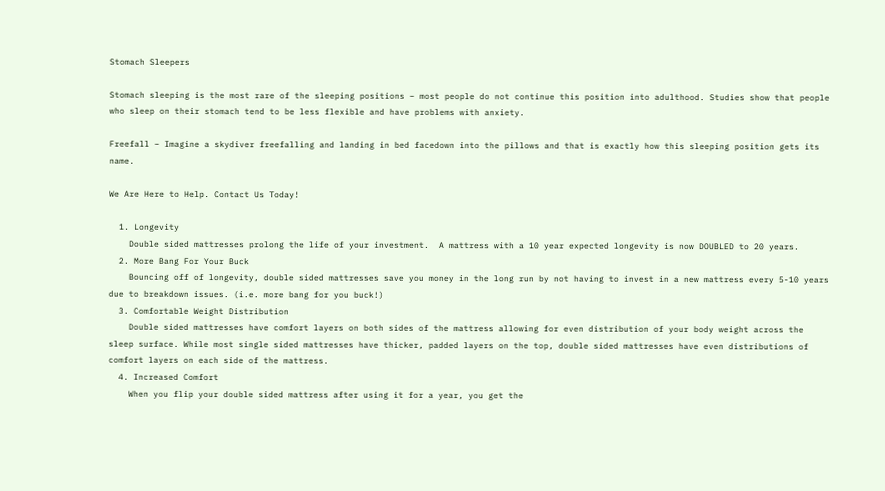Stomach Sleepers

Stomach sleeping is the most rare of the sleeping positions – most people do not continue this position into adulthood. Studies show that people who sleep on their stomach tend to be less flexible and have problems with anxiety.

Freefall – Imagine a skydiver freefalling and landing in bed facedown into the pillows and that is exactly how this sleeping position gets its name.

We Are Here to Help. Contact Us Today!

  1. Longevity
    Double sided mattresses prolong the life of your investment.  A mattress with a 10 year expected longevity is now DOUBLED to 20 years.
  2. More Bang For Your Buck
    Bouncing off of longevity, double sided mattresses save you money in the long run by not having to invest in a new mattress every 5-10 years due to breakdown issues. (i.e. more bang for you buck!)
  3. Comfortable Weight Distribution
    Double sided mattresses have comfort layers on both sides of the mattress allowing for even distribution of your body weight across the sleep surface. While most single sided mattresses have thicker, padded layers on the top, double sided mattresses have even distributions of comfort layers on each side of the mattress.
  4. Increased Comfort
    When you flip your double sided mattress after using it for a year, you get the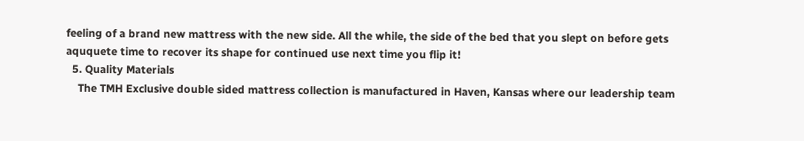feeling of a brand new mattress with the new side. All the while, the side of the bed that you slept on before gets aququete time to recover its shape for continued use next time you flip it!
  5. Quality Materials
    The TMH Exclusive double sided mattress collection is manufactured in Haven, Kansas where our leadership team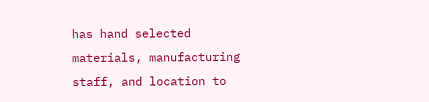has hand selected materials, manufacturing staff, and location to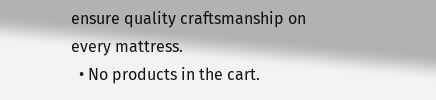ensure quality craftsmanship on every mattress.
  • No products in the cart.